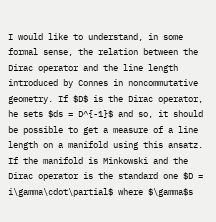I would like to understand, in some formal sense, the relation between the Dirac operator and the line length introduced by Connes in noncommutative geometry. If $D$ is the Dirac operator, he sets $ds = D^{-1}$ and so, it should be possible to get a measure of a line length on a manifold using this ansatz. If the manifold is Minkowski and the Dirac operator is the standard one $D = i\gamma\cdot\partial$ where $\gamma$s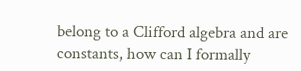belong to a Clifford algebra and are constants, how can I formally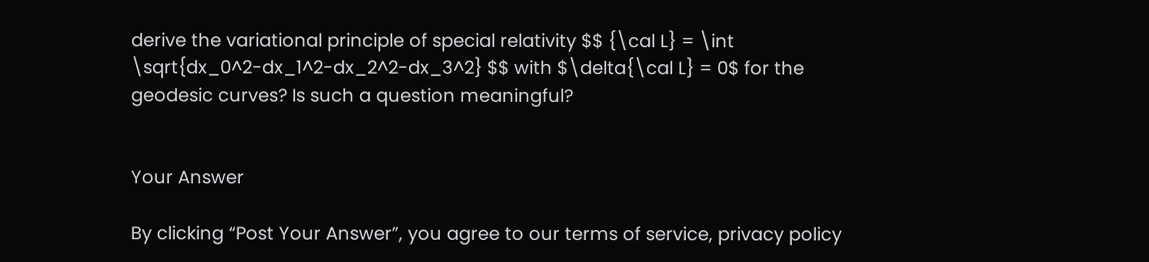derive the variational principle of special relativity $$ {\cal L} = \int \sqrt{dx_0^2-dx_1^2-dx_2^2-dx_3^2} $$ with $\delta{\cal L} = 0$ for the geodesic curves? Is such a question meaningful?


Your Answer

By clicking “Post Your Answer”, you agree to our terms of service, privacy policy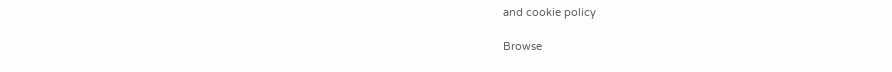and cookie policy

Browse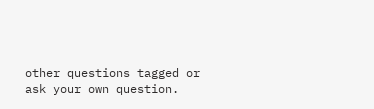other questions tagged or ask your own question.